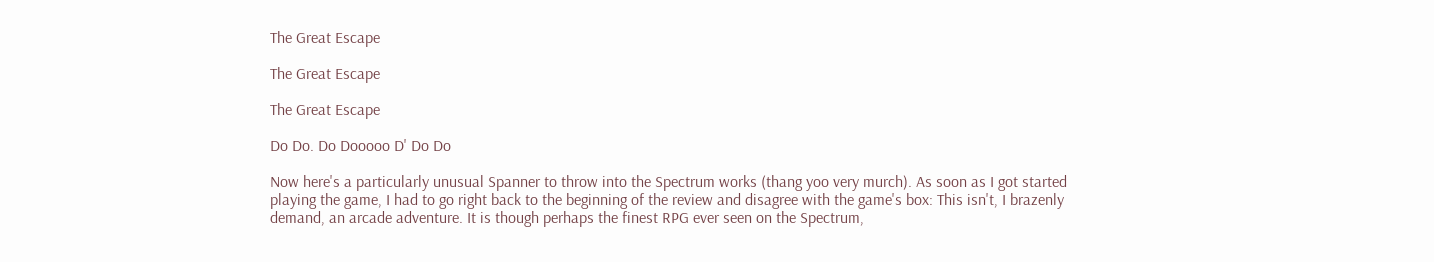The Great Escape

The Great Escape

The Great Escape

Do Do. Do Dooooo D' Do Do

Now here's a particularly unusual Spanner to throw into the Spectrum works (thang yoo very murch). As soon as I got started playing the game, I had to go right back to the beginning of the review and disagree with the game's box: This isn't, I brazenly demand, an arcade adventure. It is though perhaps the finest RPG ever seen on the Spectrum,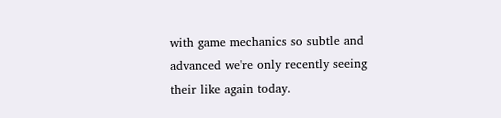with game mechanics so subtle and advanced we're only recently seeing their like again today.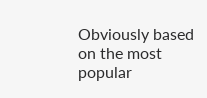Obviously based on the most popular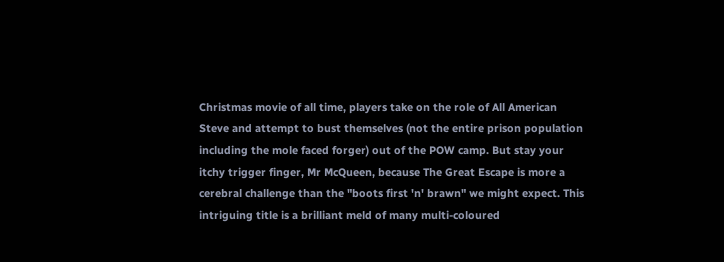Christmas movie of all time, players take on the role of All American Steve and attempt to bust themselves (not the entire prison population including the mole faced forger) out of the POW camp. But stay your itchy trigger finger, Mr McQueen, because The Great Escape is more a cerebral challenge than the "boots first 'n' brawn" we might expect. This intriguing title is a brilliant meld of many multi-coloured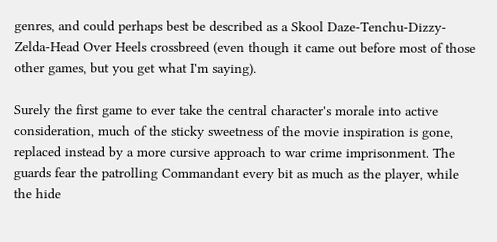genres, and could perhaps best be described as a Skool Daze-Tenchu-Dizzy-Zelda-Head Over Heels crossbreed (even though it came out before most of those other games, but you get what I'm saying).

Surely the first game to ever take the central character's morale into active consideration, much of the sticky sweetness of the movie inspiration is gone, replaced instead by a more cursive approach to war crime imprisonment. The guards fear the patrolling Commandant every bit as much as the player, while the hide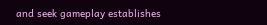and seek gameplay establishes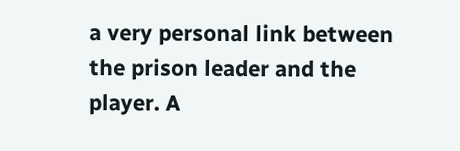a very personal link between the prison leader and the player. A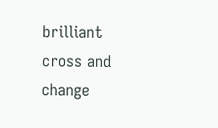brilliant cross and change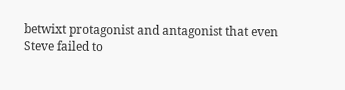betwixt protagonist and antagonist that even Steve failed to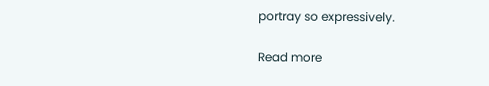portray so expressively.

Read more